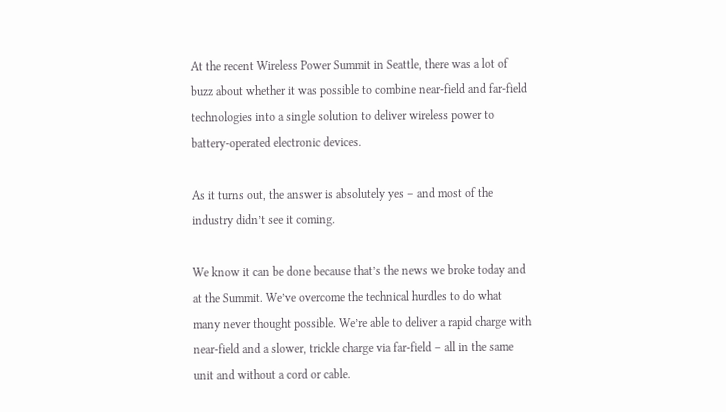At the recent Wireless Power Summit in Seattle, there was a lot of buzz about whether it was possible to combine near-field and far-field technologies into a single solution to deliver wireless power to battery-operated electronic devices.

As it turns out, the answer is absolutely yes – and most of the industry didn’t see it coming.

We know it can be done because that’s the news we broke today and at the Summit. We’ve overcome the technical hurdles to do what many never thought possible. We’re able to deliver a rapid charge with near-field and a slower, trickle charge via far-field – all in the same unit and without a cord or cable.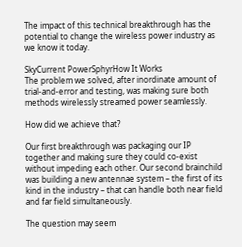The impact of this technical breakthrough has the potential to change the wireless power industry as we know it today.

SkyCurrent PowerSphyrHow It Works
The problem we solved, after inordinate amount of trial-and-error and testing, was making sure both methods wirelessly streamed power seamlessly.

How did we achieve that?

Our first breakthrough was packaging our IP together and making sure they could co-exist without impeding each other. Our second brainchild was building a new antennae system – the first of its kind in the industry – that can handle both near field and far field simultaneously.

The question may seem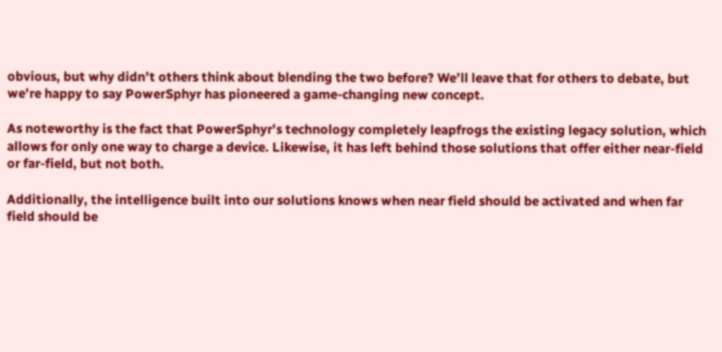obvious, but why didn’t others think about blending the two before? We’ll leave that for others to debate, but we’re happy to say PowerSphyr has pioneered a game-changing new concept.

As noteworthy is the fact that PowerSphyr’s technology completely leapfrogs the existing legacy solution, which allows for only one way to charge a device. Likewise, it has left behind those solutions that offer either near-field or far-field, but not both.

Additionally, the intelligence built into our solutions knows when near field should be activated and when far field should be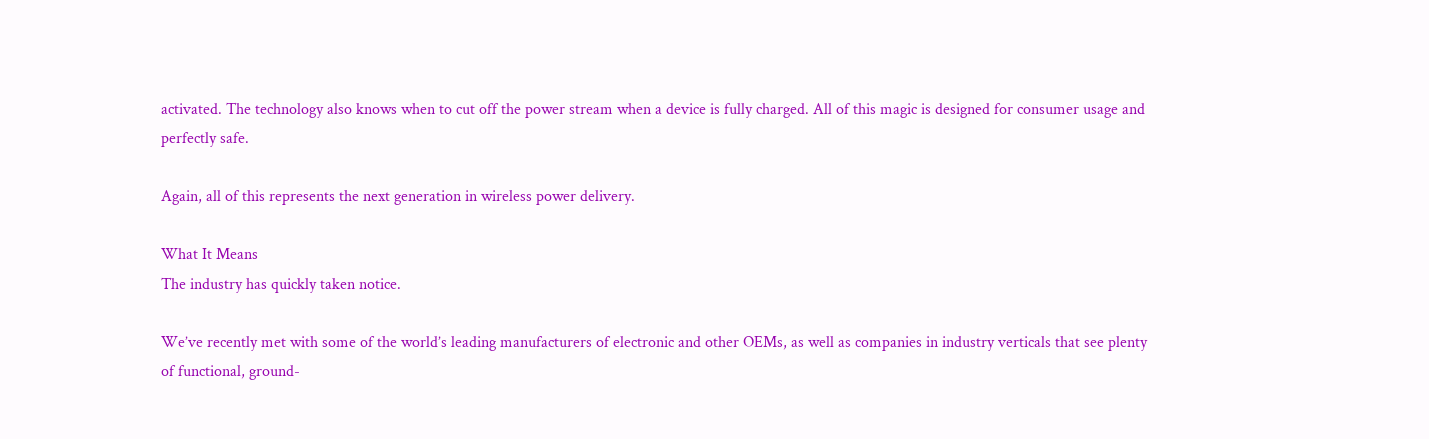activated. The technology also knows when to cut off the power stream when a device is fully charged. All of this magic is designed for consumer usage and perfectly safe.

Again, all of this represents the next generation in wireless power delivery.

What It Means
The industry has quickly taken notice.

We’ve recently met with some of the world’s leading manufacturers of electronic and other OEMs, as well as companies in industry verticals that see plenty of functional, ground-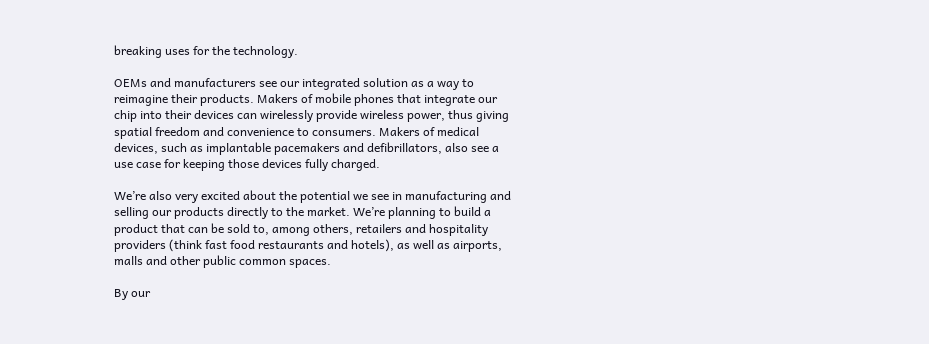breaking uses for the technology.

OEMs and manufacturers see our integrated solution as a way to reimagine their products. Makers of mobile phones that integrate our chip into their devices can wirelessly provide wireless power, thus giving spatial freedom and convenience to consumers. Makers of medical devices, such as implantable pacemakers and defibrillators, also see a use case for keeping those devices fully charged.

We’re also very excited about the potential we see in manufacturing and selling our products directly to the market. We’re planning to build a product that can be sold to, among others, retailers and hospitality providers (think fast food restaurants and hotels), as well as airports, malls and other public common spaces.

By our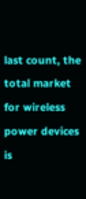last count, the total market for wireless power devices is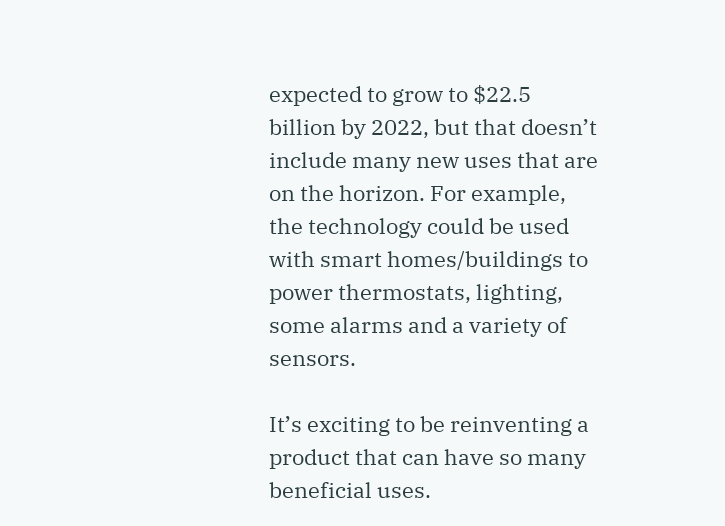expected to grow to $22.5 billion by 2022, but that doesn’t include many new uses that are on the horizon. For example, the technology could be used with smart homes/buildings to power thermostats, lighting, some alarms and a variety of sensors.

It’s exciting to be reinventing a product that can have so many beneficial uses.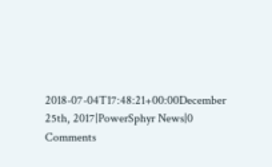2018-07-04T17:48:21+00:00December 25th, 2017|PowerSphyr News|0 Comments